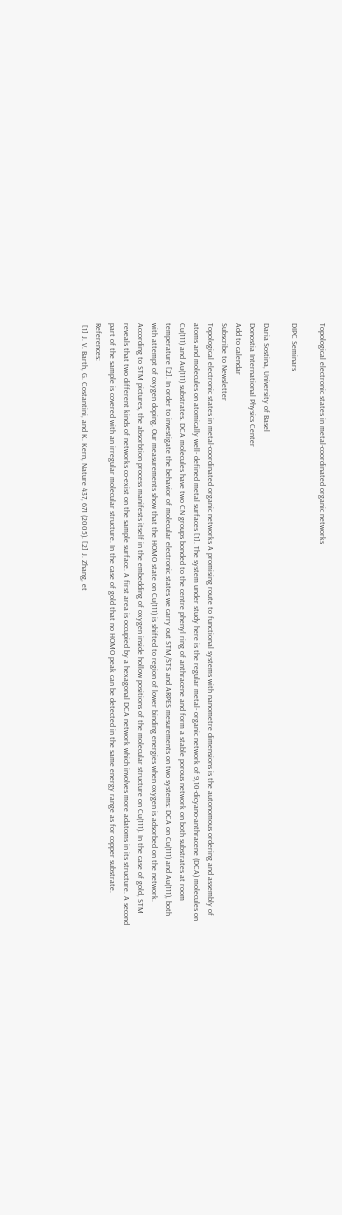Topological electronic states in metal-coordinated organic networks

DIPC Seminars

Daria Sostina, University of Basel
Donostia International Physics Center
Add to calendar
Subscribe to Newsletter
Topological electronic states in metal-coordinated organic networks A promising route to functional systems with nanometre dimensions is the autonomous ordering and assembly of atoms and molecules on atomically well- defined metal surfaces [1]. The system under study here is the regular metal- organic network of 9,10-dicyano-anthracene (DCA) molecules on Cu(111) and Au(111) substrates. DCA molecules have two CN groups bonded to the centre phenyl ring of anthracene and form a stable porous network on both substrates at room temperature [2]. In order to investigate the behavior of molecular electronic states we carry out STM/STS and ARPES mesurements on two systems: DCA on Cu(111) and Au(111), both with attempt of oxygen doping. Our measurements show that the HOMO state on Cu(111) is shifted to region of lower binding energies when oxygen is adsorbed on the network. According to STM pictures, the absorbtion process manifests itself in the embedding of oxygen inside hollow positions of the molecular structure on Cu(111). In the case of gold, STM reveals that two different kinds of networks co-exist on the sample surface. A first area is occupied by a hexagonal DCA network which involves more adatoms in its structure. A second part of the sample is covered with an irregular molecular structure. In the case of gold that no HOMO peak can be detected in the same energy range as for copper substrate. References:
 [1] J. V. Barth, G. Costantini, and K. Kern, Nature 437, 671 (2005). [2] J. Zhang, et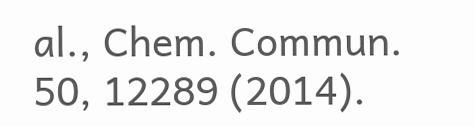al., Chem. Commun. 50, 12289 (2014).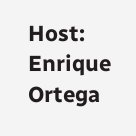Host: Enrique Ortega